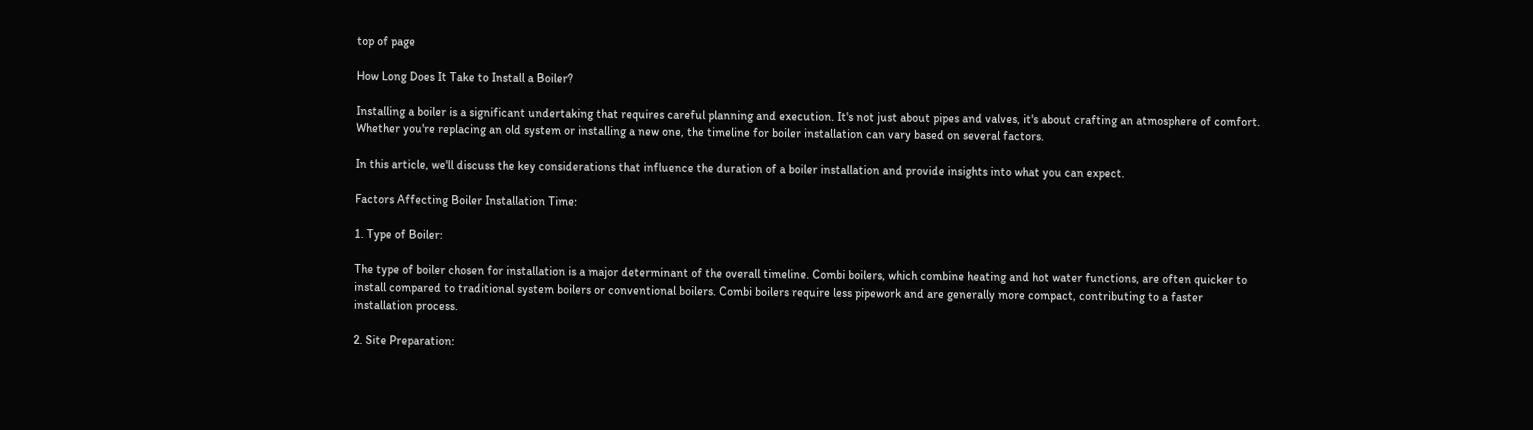top of page

How Long Does It Take to Install a Boiler?

Installing a boiler is a significant undertaking that requires careful planning and execution. It's not just about pipes and valves, it's about crafting an atmosphere of comfort. Whether you're replacing an old system or installing a new one, the timeline for boiler installation can vary based on several factors.

In this article, we'll discuss the key considerations that influence the duration of a boiler installation and provide insights into what you can expect.

Factors Affecting Boiler Installation Time:

1. Type of Boiler:

The type of boiler chosen for installation is a major determinant of the overall timeline. Combi boilers, which combine heating and hot water functions, are often quicker to install compared to traditional system boilers or conventional boilers. Combi boilers require less pipework and are generally more compact, contributing to a faster installation process.

2. Site Preparation: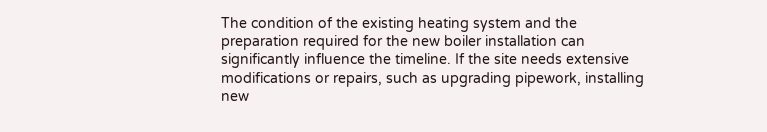The condition of the existing heating system and the preparation required for the new boiler installation can significantly influence the timeline. If the site needs extensive modifications or repairs, such as upgrading pipework, installing new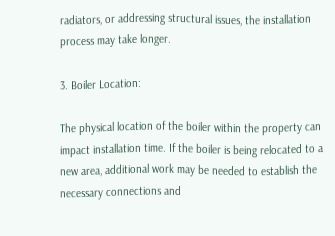radiators, or addressing structural issues, the installation process may take longer.

3. Boiler Location:

The physical location of the boiler within the property can impact installation time. If the boiler is being relocated to a new area, additional work may be needed to establish the necessary connections and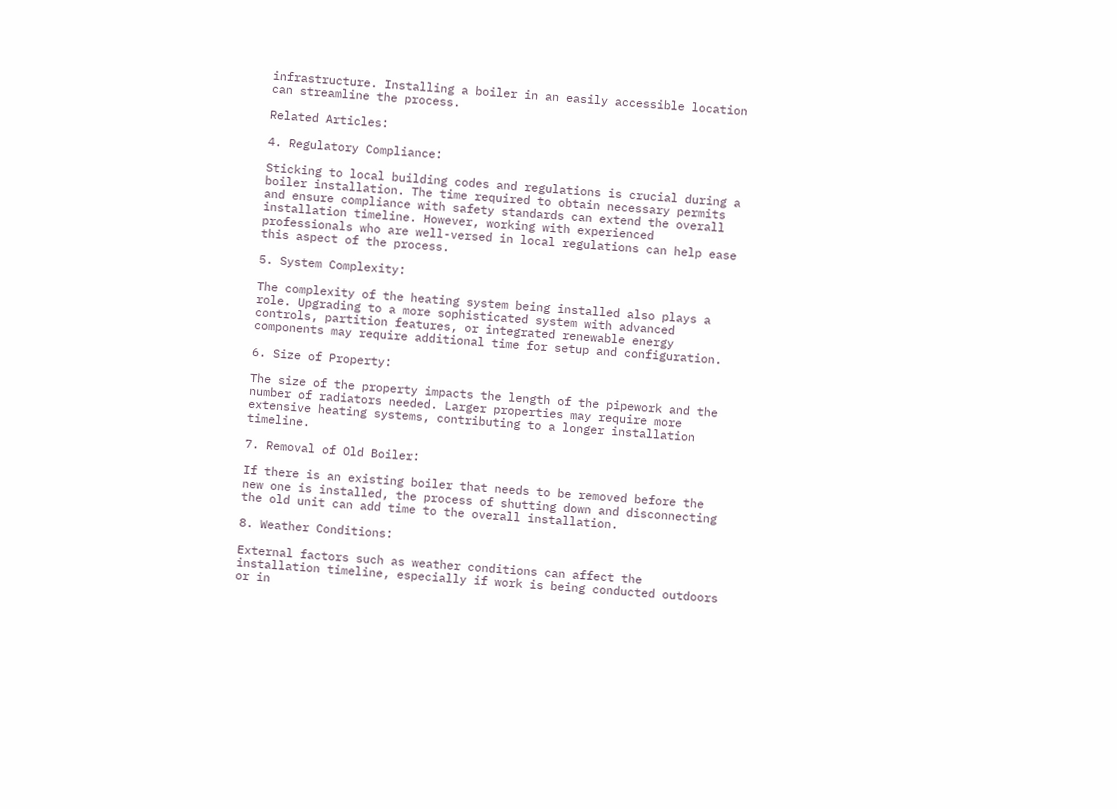infrastructure. Installing a boiler in an easily accessible location can streamline the process.

Related Articles:

4. Regulatory Compliance:

Sticking to local building codes and regulations is crucial during a boiler installation. The time required to obtain necessary permits and ensure compliance with safety standards can extend the overall installation timeline. However, working with experienced professionals who are well-versed in local regulations can help ease this aspect of the process.

5. System Complexity:

The complexity of the heating system being installed also plays a role. Upgrading to a more sophisticated system with advanced controls, partition features, or integrated renewable energy components may require additional time for setup and configuration.

6. Size of Property:

The size of the property impacts the length of the pipework and the number of radiators needed. Larger properties may require more extensive heating systems, contributing to a longer installation timeline.

7. Removal of Old Boiler:

If there is an existing boiler that needs to be removed before the new one is installed, the process of shutting down and disconnecting the old unit can add time to the overall installation.

8. Weather Conditions:

External factors such as weather conditions can affect the installation timeline, especially if work is being conducted outdoors or in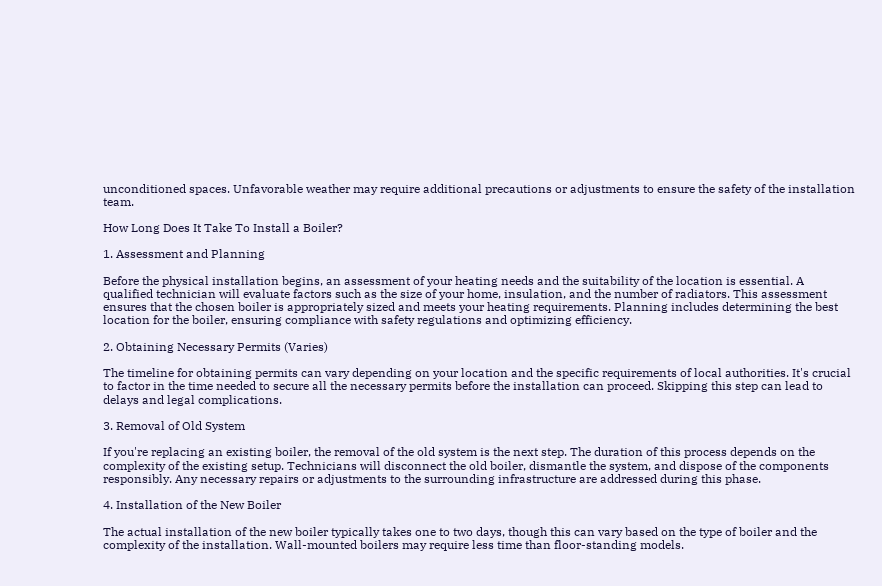unconditioned spaces. Unfavorable weather may require additional precautions or adjustments to ensure the safety of the installation team.

How Long Does It Take To Install a Boiler?

1. Assessment and Planning

Before the physical installation begins, an assessment of your heating needs and the suitability of the location is essential. A qualified technician will evaluate factors such as the size of your home, insulation, and the number of radiators. This assessment ensures that the chosen boiler is appropriately sized and meets your heating requirements. Planning includes determining the best location for the boiler, ensuring compliance with safety regulations and optimizing efficiency.

2. Obtaining Necessary Permits (Varies)

The timeline for obtaining permits can vary depending on your location and the specific requirements of local authorities. It's crucial to factor in the time needed to secure all the necessary permits before the installation can proceed. Skipping this step can lead to delays and legal complications.

3. Removal of Old System

If you're replacing an existing boiler, the removal of the old system is the next step. The duration of this process depends on the complexity of the existing setup. Technicians will disconnect the old boiler, dismantle the system, and dispose of the components responsibly. Any necessary repairs or adjustments to the surrounding infrastructure are addressed during this phase.

4. Installation of the New Boiler

The actual installation of the new boiler typically takes one to two days, though this can vary based on the type of boiler and the complexity of the installation. Wall-mounted boilers may require less time than floor-standing models.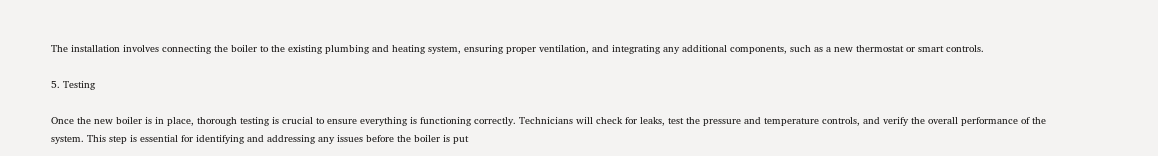The installation involves connecting the boiler to the existing plumbing and heating system, ensuring proper ventilation, and integrating any additional components, such as a new thermostat or smart controls.

5. Testing

Once the new boiler is in place, thorough testing is crucial to ensure everything is functioning correctly. Technicians will check for leaks, test the pressure and temperature controls, and verify the overall performance of the system. This step is essential for identifying and addressing any issues before the boiler is put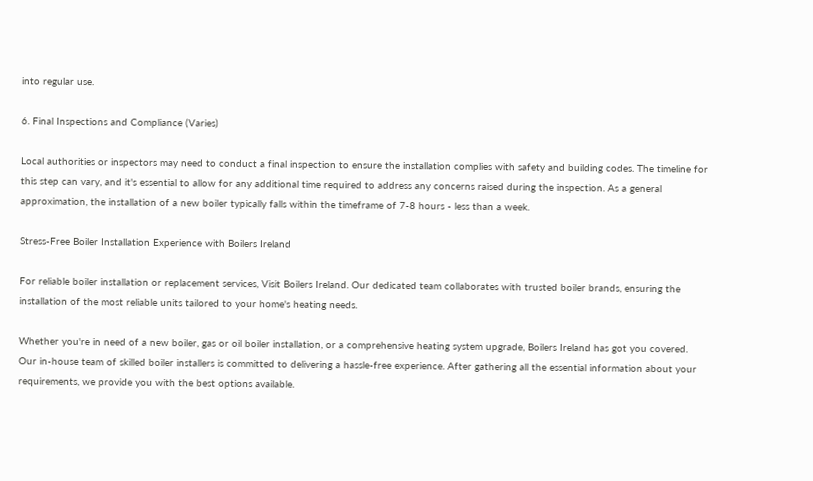into regular use.

6. Final Inspections and Compliance (Varies)

Local authorities or inspectors may need to conduct a final inspection to ensure the installation complies with safety and building codes. The timeline for this step can vary, and it's essential to allow for any additional time required to address any concerns raised during the inspection. As a general approximation, the installation of a new boiler typically falls within the timeframe of 7-8 hours - less than a week.

Stress-Free Boiler Installation Experience with Boilers Ireland

For reliable boiler installation or replacement services, Visit Boilers Ireland. Our dedicated team collaborates with trusted boiler brands, ensuring the installation of the most reliable units tailored to your home's heating needs.

Whether you're in need of a new boiler, gas or oil boiler installation, or a comprehensive heating system upgrade, Boilers Ireland has got you covered. Our in-house team of skilled boiler installers is committed to delivering a hassle-free experience. After gathering all the essential information about your requirements, we provide you with the best options available.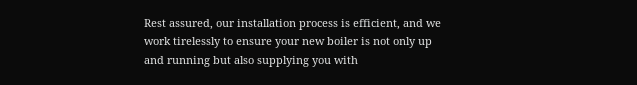Rest assured, our installation process is efficient, and we work tirelessly to ensure your new boiler is not only up and running but also supplying you with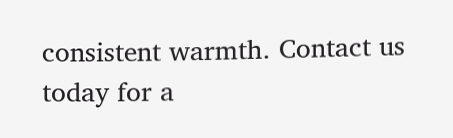consistent warmth. Contact us today for a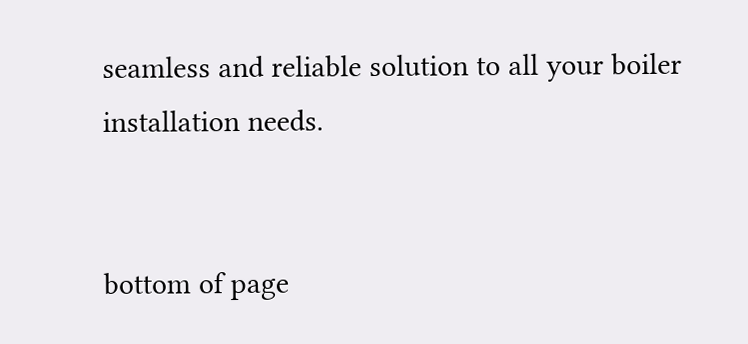seamless and reliable solution to all your boiler installation needs.


bottom of page